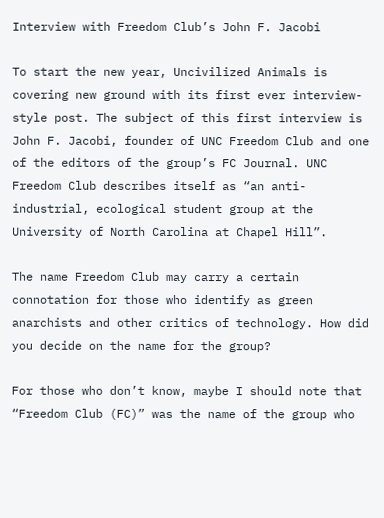Interview with Freedom Club’s John F. Jacobi

To start the new year, Uncivilized Animals is covering new ground with its first ever interview-style post. The subject of this first interview is John F. Jacobi, founder of UNC Freedom Club and one of the editors of the group’s FC Journal. UNC Freedom Club describes itself as “an anti-industrial, ecological student group at the University of North Carolina at Chapel Hill”.

The name Freedom Club may carry a certain connotation for those who identify as green anarchists and other critics of technology. How did you decide on the name for the group?

For those who don’t know, maybe I should note that “Freedom Club (FC)” was the name of the group who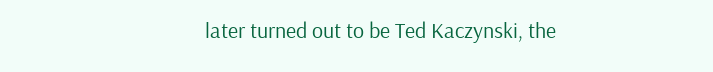later turned out to be Ted Kaczynski, the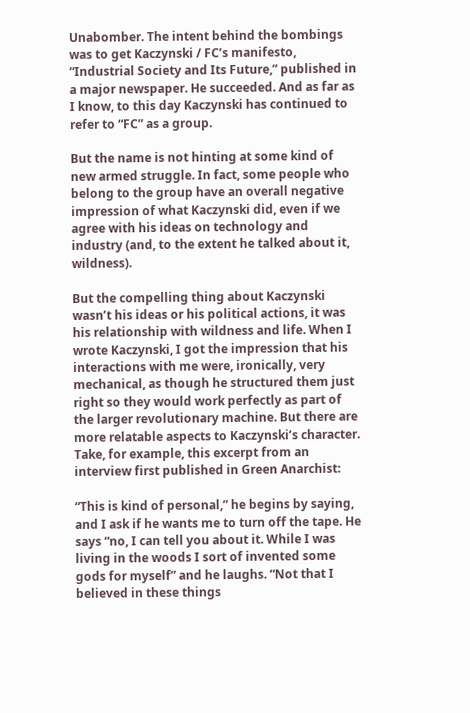Unabomber. The intent behind the bombings was to get Kaczynski / FC’s manifesto, “Industrial Society and Its Future,” published in a major newspaper. He succeeded. And as far as I know, to this day Kaczynski has continued to refer to “FC” as a group.

But the name is not hinting at some kind of new armed struggle. In fact, some people who belong to the group have an overall negative impression of what Kaczynski did, even if we agree with his ideas on technology and industry (and, to the extent he talked about it, wildness).

But the compelling thing about Kaczynski wasn’t his ideas or his political actions, it was his relationship with wildness and life. When I wrote Kaczynski, I got the impression that his interactions with me were, ironically, very mechanical, as though he structured them just right so they would work perfectly as part of the larger revolutionary machine. But there are more relatable aspects to Kaczynski’s character. Take, for example, this excerpt from an interview first published in Green Anarchist:

“This is kind of personal,” he begins by saying, and I ask if he wants me to turn off the tape. He says “no, I can tell you about it. While I was living in the woods I sort of invented some gods for myself” and he laughs. “Not that I believed in these things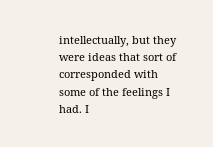intellectually, but they were ideas that sort of corresponded with some of the feelings I had. I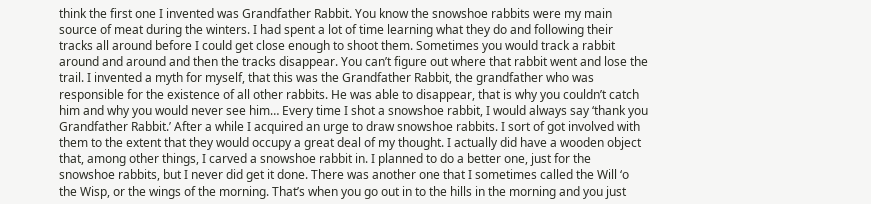think the first one I invented was Grandfather Rabbit. You know the snowshoe rabbits were my main source of meat during the winters. I had spent a lot of time learning what they do and following their tracks all around before I could get close enough to shoot them. Sometimes you would track a rabbit around and around and then the tracks disappear. You can’t figure out where that rabbit went and lose the trail. I invented a myth for myself, that this was the Grandfather Rabbit, the grandfather who was responsible for the existence of all other rabbits. He was able to disappear, that is why you couldn’t catch him and why you would never see him… Every time I shot a snowshoe rabbit, I would always say ‘thank you Grandfather Rabbit.’ After a while I acquired an urge to draw snowshoe rabbits. I sort of got involved with them to the extent that they would occupy a great deal of my thought. I actually did have a wooden object that, among other things, I carved a snowshoe rabbit in. I planned to do a better one, just for the snowshoe rabbits, but I never did get it done. There was another one that I sometimes called the Will ‘o the Wisp, or the wings of the morning. That’s when you go out in to the hills in the morning and you just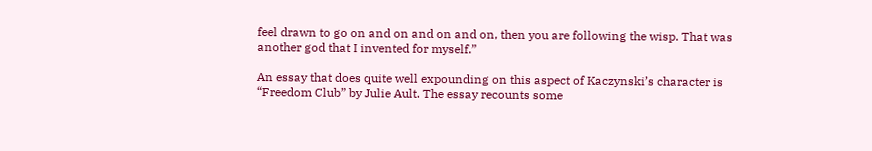feel drawn to go on and on and on and on, then you are following the wisp. That was another god that I invented for myself.”

An essay that does quite well expounding on this aspect of Kaczynski’s character is “Freedom Club” by Julie Ault. The essay recounts some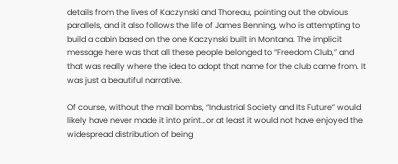details from the lives of Kaczynski and Thoreau, pointing out the obvious parallels, and it also follows the life of James Benning, who is attempting to build a cabin based on the one Kaczynski built in Montana. The implicit message here was that all these people belonged to “Freedom Club,” and that was really where the idea to adopt that name for the club came from. It was just a beautiful narrative.

Of course, without the mail bombs, “Industrial Society and Its Future” would likely have never made it into print…or at least it would not have enjoyed the widespread distribution of being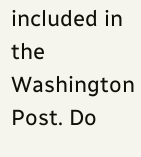included in the Washington Post. Do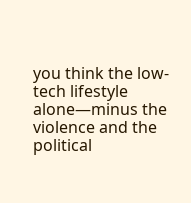you think the low-tech lifestyle alone—minus the violence and the political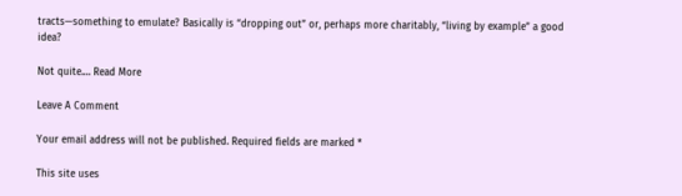tracts—something to emulate? Basically is “dropping out” or, perhaps more charitably, “living by example” a good idea?

Not quite.… Read More

Leave A Comment

Your email address will not be published. Required fields are marked *

This site uses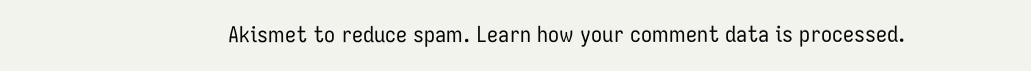Akismet to reduce spam. Learn how your comment data is processed.